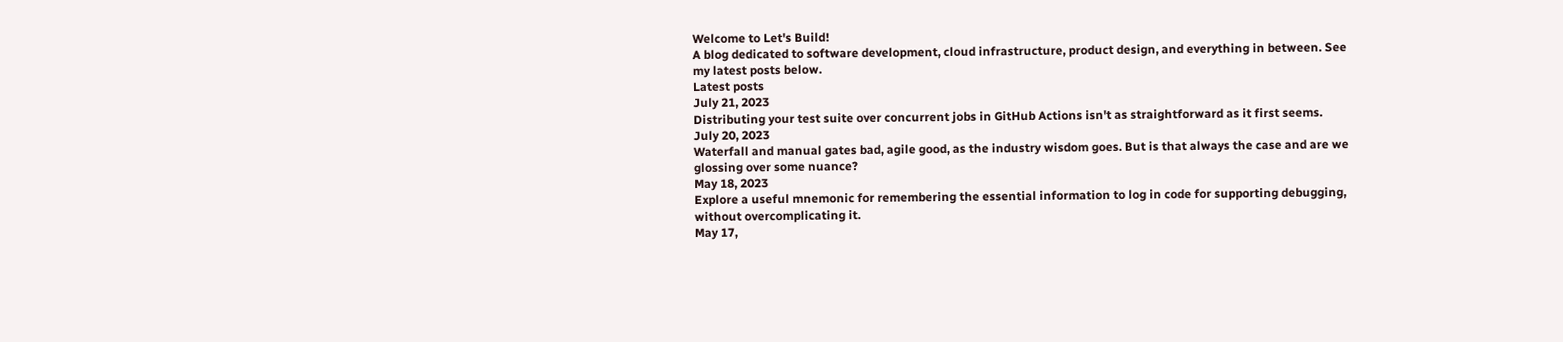Welcome to Let's Build!
A blog dedicated to software development, cloud infrastructure, product design, and everything in between. See my latest posts below.
Latest posts
July 21, 2023
Distributing your test suite over concurrent jobs in GitHub Actions isn't as straightforward as it first seems.
July 20, 2023
Waterfall and manual gates bad, agile good, as the industry wisdom goes. But is that always the case and are we glossing over some nuance?
May 18, 2023
Explore a useful mnemonic for remembering the essential information to log in code for supporting debugging, without overcomplicating it.
May 17,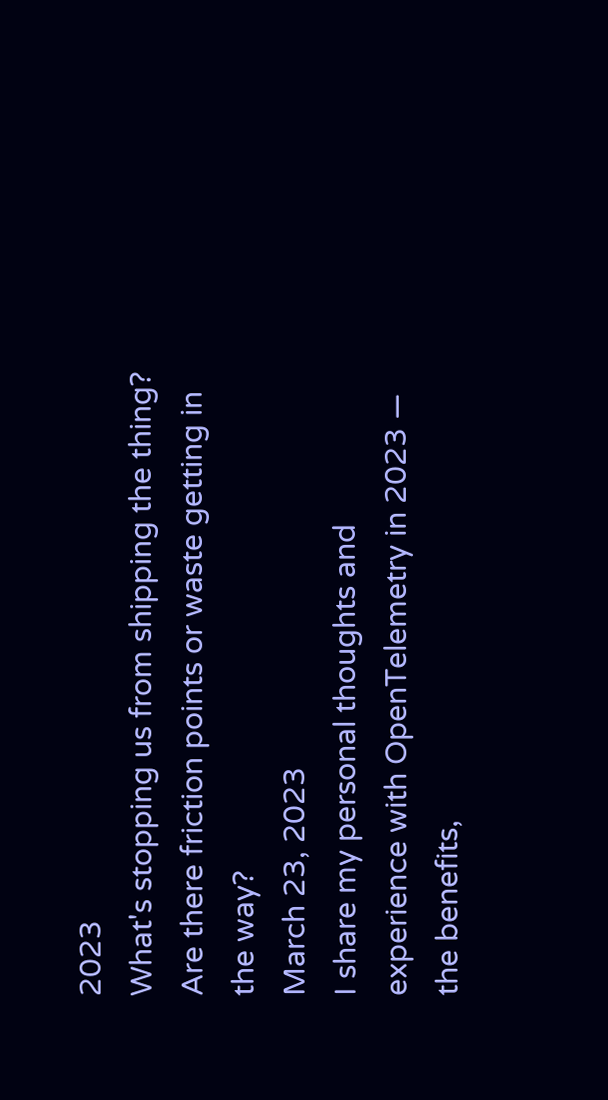2023
What's stopping us from shipping the thing? Are there friction points or waste getting in the way?
March 23, 2023
I share my personal thoughts and experience with OpenTelemetry in 2023 — the benefits,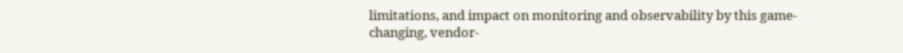limitations, and impact on monitoring and observability by this game-changing, vendor-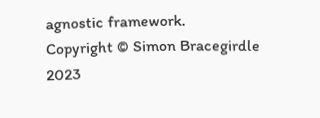agnostic framework.
Copyright © Simon Bracegirdle 2023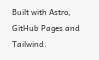Built with Astro, GitHub Pages and Tailwind.